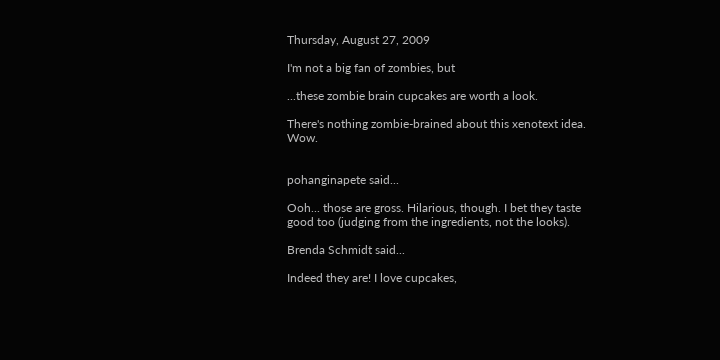Thursday, August 27, 2009

I'm not a big fan of zombies, but

...these zombie brain cupcakes are worth a look.

There's nothing zombie-brained about this xenotext idea. Wow.


pohanginapete said...

Ooh... those are gross. Hilarious, though. I bet they taste good too (judging from the ingredients, not the looks).

Brenda Schmidt said...

Indeed they are! I love cupcakes,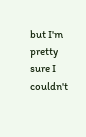but I'm pretty sure I couldn't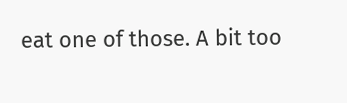eat one of those. A bit too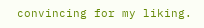convincing for my liking.